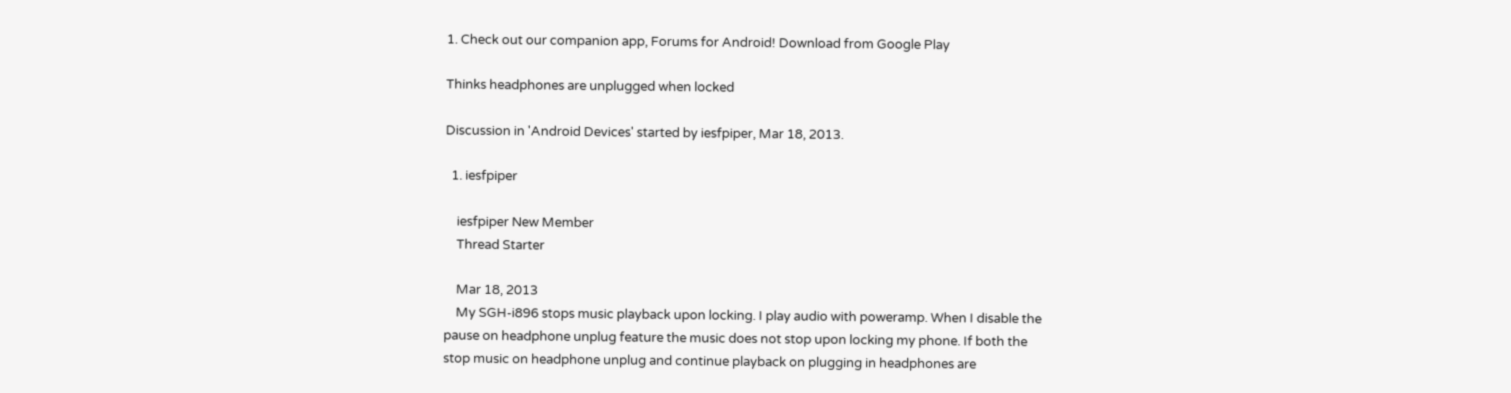1. Check out our companion app, Forums for Android! Download from Google Play

Thinks headphones are unplugged when locked

Discussion in 'Android Devices' started by iesfpiper, Mar 18, 2013.

  1. iesfpiper

    iesfpiper New Member
    Thread Starter

    Mar 18, 2013
    My SGH-i896 stops music playback upon locking. I play audio with poweramp. When I disable the pause on headphone unplug feature the music does not stop upon locking my phone. If both the stop music on headphone unplug and continue playback on plugging in headphones are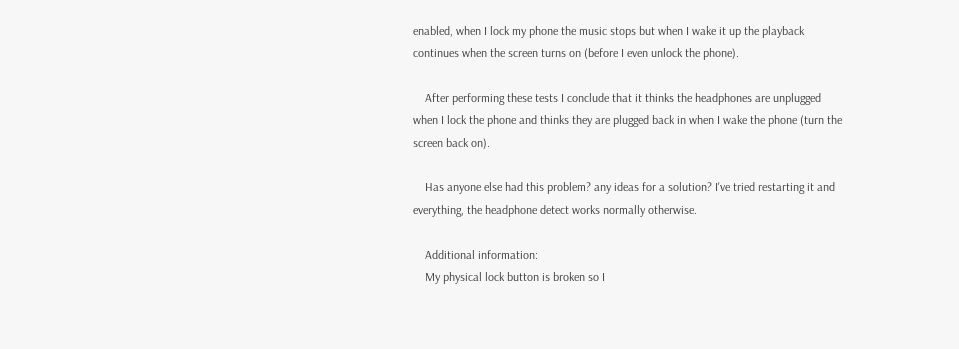enabled, when I lock my phone the music stops but when I wake it up the playback continues when the screen turns on (before I even unlock the phone).

    After performing these tests I conclude that it thinks the headphones are unplugged when I lock the phone and thinks they are plugged back in when I wake the phone (turn the screen back on).

    Has anyone else had this problem? any ideas for a solution? I've tried restarting it and everything, the headphone detect works normally otherwise.

    Additional information:
    My physical lock button is broken so I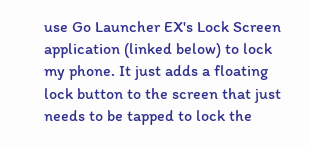use Go Launcher EX's Lock Screen application (linked below) to lock my phone. It just adds a floating lock button to the screen that just needs to be tapped to lock the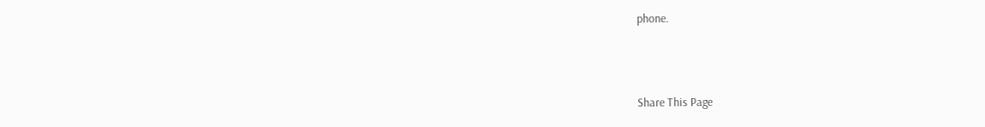phone.



Share This Page